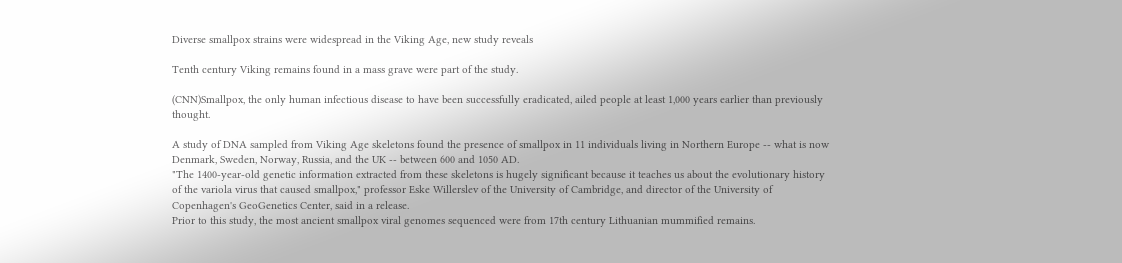Diverse smallpox strains were widespread in the Viking Age, new study reveals

Tenth century Viking remains found in a mass grave were part of the study.

(CNN)Smallpox, the only human infectious disease to have been successfully eradicated, ailed people at least 1,000 years earlier than previously thought.

A study of DNA sampled from Viking Age skeletons found the presence of smallpox in 11 individuals living in Northern Europe -- what is now Denmark, Sweden, Norway, Russia, and the UK -- between 600 and 1050 AD.
"The 1400-year-old genetic information extracted from these skeletons is hugely significant because it teaches us about the evolutionary history of the variola virus that caused smallpox," professor Eske Willerslev of the University of Cambridge, and director of the University of Copenhagen's GeoGenetics Center, said in a release.
Prior to this study, the most ancient smallpox viral genomes sequenced were from 17th century Lithuanian mummified remains.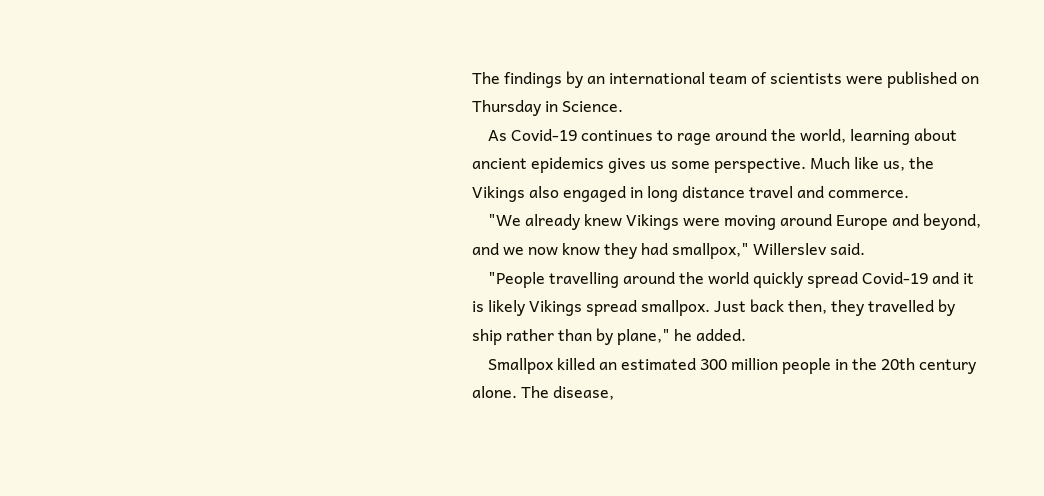The findings by an international team of scientists were published on Thursday in Science.
    As Covid-19 continues to rage around the world, learning about ancient epidemics gives us some perspective. Much like us, the Vikings also engaged in long distance travel and commerce.
    "We already knew Vikings were moving around Europe and beyond, and we now know they had smallpox," Willerslev said.
    "People travelling around the world quickly spread Covid-19 and it is likely Vikings spread smallpox. Just back then, they travelled by ship rather than by plane," he added.
    Smallpox killed an estimated 300 million people in the 20th century alone. The disease,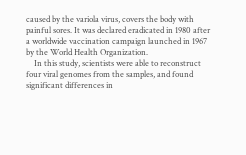caused by the variola virus, covers the body with painful sores. It was declared eradicated in 1980 after a worldwide vaccination campaign launched in 1967 by the World Health Organization.
    In this study, scientists were able to reconstruct four viral genomes from the samples, and found significant differences in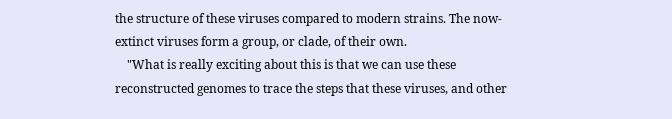the structure of these viruses compared to modern strains. The now-extinct viruses form a group, or clade, of their own.
    "What is really exciting about this is that we can use these reconstructed genomes to trace the steps that these viruses, and other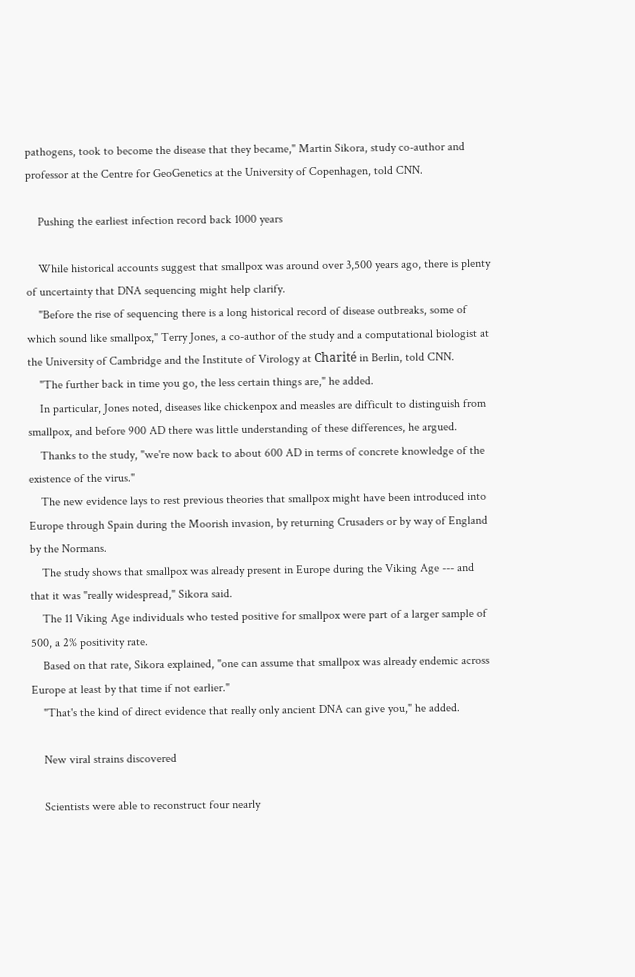pathogens, took to become the disease that they became," Martin Sikora, study co-author and professor at the Centre for GeoGenetics at the University of Copenhagen, told CNN.

    Pushing the earliest infection record back 1000 years

    While historical accounts suggest that smallpox was around over 3,500 years ago, there is plenty of uncertainty that DNA sequencing might help clarify.
    "Before the rise of sequencing there is a long historical record of disease outbreaks, some of which sound like smallpox," Terry Jones, a co-author of the study and a computational biologist at the University of Cambridge and the Institute of Virology at Charité in Berlin, told CNN.
    "The further back in time you go, the less certain things are," he added.
    In particular, Jones noted, diseases like chickenpox and measles are difficult to distinguish from smallpox, and before 900 AD there was little understanding of these differences, he argued.
    Thanks to the study, "we're now back to about 600 AD in terms of concrete knowledge of the existence of the virus."
    The new evidence lays to rest previous theories that smallpox might have been introduced into Europe through Spain during the Moorish invasion, by returning Crusaders or by way of England by the Normans.
    The study shows that smallpox was already present in Europe during the Viking Age --- and that it was "really widespread," Sikora said.
    The 11 Viking Age individuals who tested positive for smallpox were part of a larger sample of 500, a 2% positivity rate.
    Based on that rate, Sikora explained, "one can assume that smallpox was already endemic across Europe at least by that time if not earlier."
    "That's the kind of direct evidence that really only ancient DNA can give you," he added.

    New viral strains discovered

    Scientists were able to reconstruct four nearly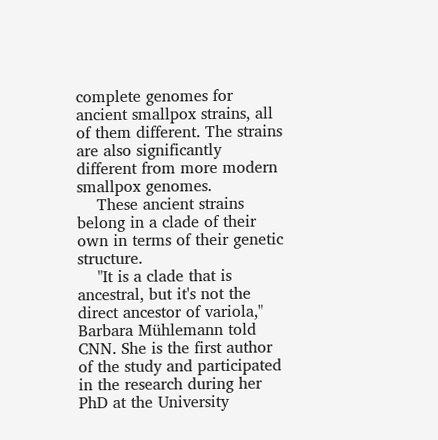complete genomes for ancient smallpox strains, all of them different. The strains are also significantly different from more modern smallpox genomes.
    These ancient strains belong in a clade of their own in terms of their genetic structure.
    "It is a clade that is ancestral, but it's not the direct ancestor of variola," Barbara Mühlemann told CNN. She is the first author of the study and participated in the research during her PhD at the University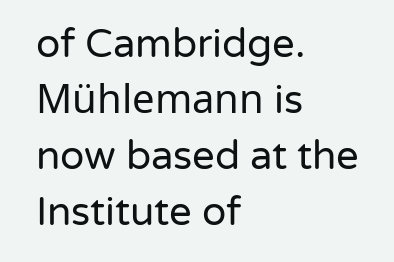of Cambridge. Mühlemann is now based at the Institute of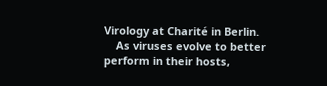Virology at Charité in Berlin.
    As viruses evolve to better perform in their hosts,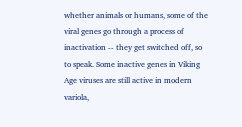whether animals or humans, some of the viral genes go through a process of inactivation -- they get switched off, so to speak. Some inactive genes in Viking Age viruses are still active in modern variola,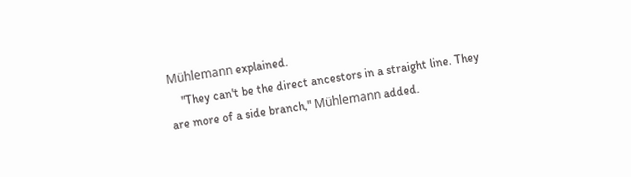Mühlemann explained.
    "They can't be the direct ancestors in a straight line. They are more of a side branch," Mühlemann added.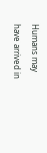Humans may have arrived in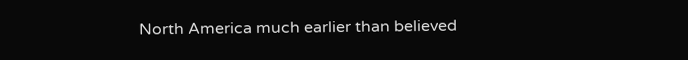North America much earlier than believed